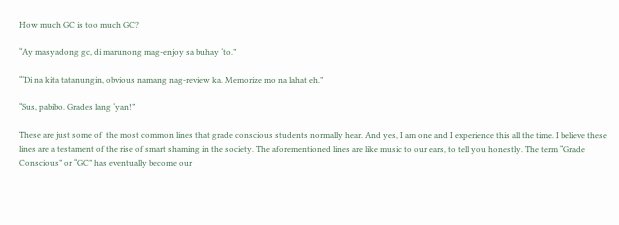How much GC is too much GC?

“Ay masyadong gc, di marunong mag-enjoy sa buhay ‘to.”

“‘Di na kita tatanungin, obvious namang nag-review ka. Memorize mo na lahat eh.”

“Sus, pabibo. Grades lang ‘yan!”

These are just some of  the most common lines that grade conscious students normally hear. And yes, I am one and I experience this all the time. I believe these lines are a testament of the rise of smart shaming in the society. The aforementioned lines are like music to our ears, to tell you honestly. The term “Grade Conscious” or “GC” has eventually become our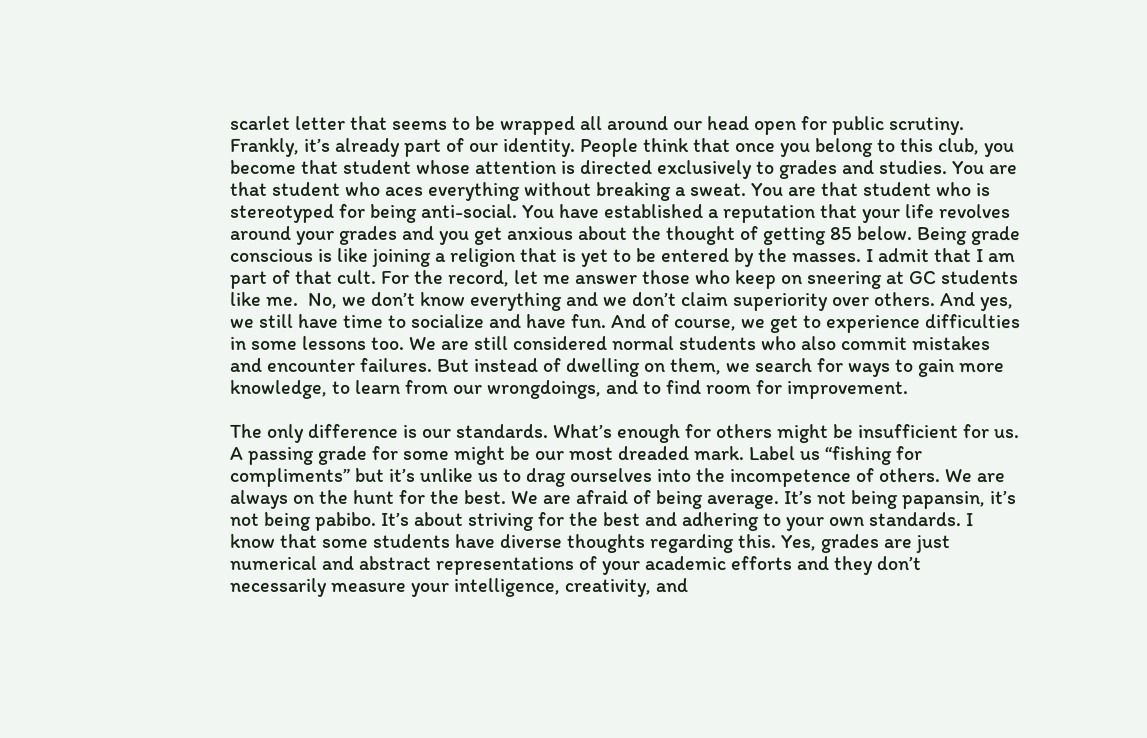scarlet letter that seems to be wrapped all around our head open for public scrutiny. Frankly, it’s already part of our identity. People think that once you belong to this club, you become that student whose attention is directed exclusively to grades and studies. You are that student who aces everything without breaking a sweat. You are that student who is stereotyped for being anti-social. You have established a reputation that your life revolves around your grades and you get anxious about the thought of getting 85 below. Being grade conscious is like joining a religion that is yet to be entered by the masses. I admit that I am part of that cult. For the record, let me answer those who keep on sneering at GC students like me.  No, we don’t know everything and we don’t claim superiority over others. And yes, we still have time to socialize and have fun. And of course, we get to experience difficulties in some lessons too. We are still considered normal students who also commit mistakes and encounter failures. But instead of dwelling on them, we search for ways to gain more knowledge, to learn from our wrongdoings, and to find room for improvement.

The only difference is our standards. What’s enough for others might be insufficient for us. A passing grade for some might be our most dreaded mark. Label us “fishing for compliments” but it’s unlike us to drag ourselves into the incompetence of others. We are always on the hunt for the best. We are afraid of being average. It’s not being papansin, it’s not being pabibo. It’s about striving for the best and adhering to your own standards. I know that some students have diverse thoughts regarding this. Yes, grades are just numerical and abstract representations of your academic efforts and they don’t necessarily measure your intelligence, creativity, and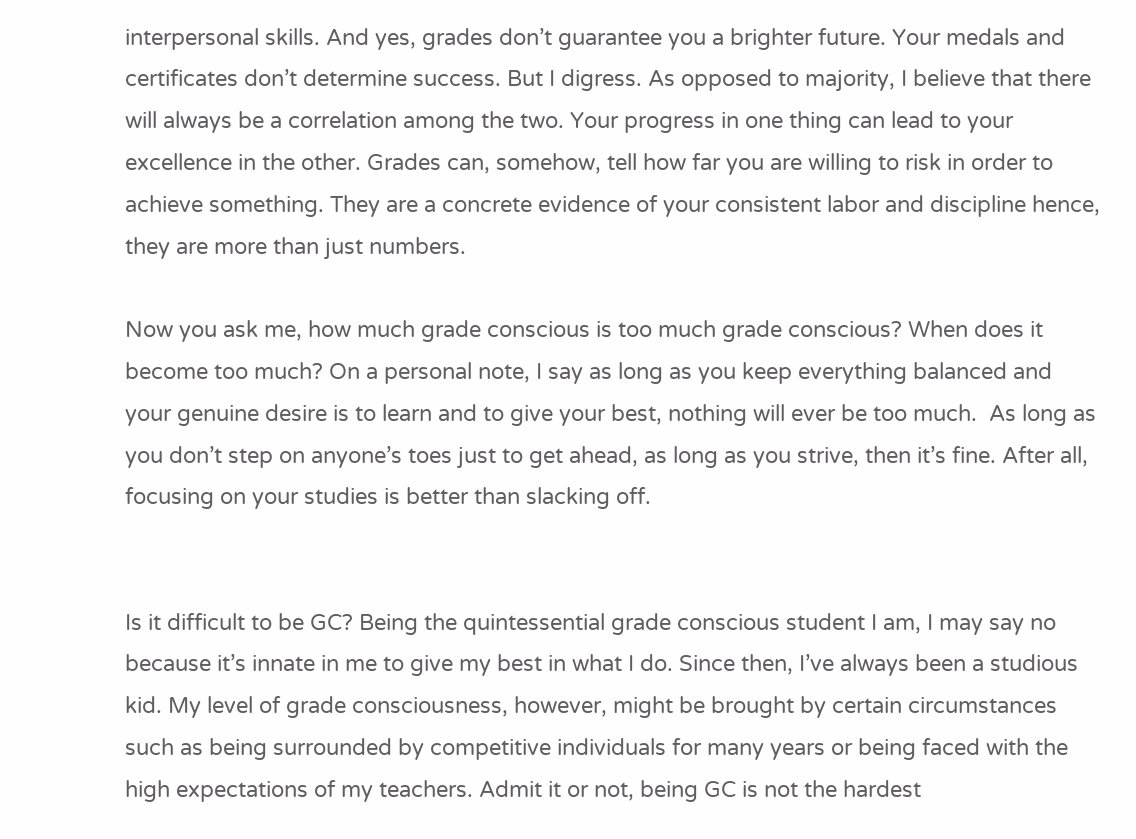interpersonal skills. And yes, grades don’t guarantee you a brighter future. Your medals and certificates don’t determine success. But I digress. As opposed to majority, I believe that there will always be a correlation among the two. Your progress in one thing can lead to your excellence in the other. Grades can, somehow, tell how far you are willing to risk in order to achieve something. They are a concrete evidence of your consistent labor and discipline hence, they are more than just numbers.

Now you ask me, how much grade conscious is too much grade conscious? When does it become too much? On a personal note, I say as long as you keep everything balanced and your genuine desire is to learn and to give your best, nothing will ever be too much.  As long as you don’t step on anyone’s toes just to get ahead, as long as you strive, then it’s fine. After all, focusing on your studies is better than slacking off.


Is it difficult to be GC? Being the quintessential grade conscious student I am, I may say no because it’s innate in me to give my best in what I do. Since then, I’ve always been a studious kid. My level of grade consciousness, however, might be brought by certain circumstances such as being surrounded by competitive individuals for many years or being faced with the high expectations of my teachers. Admit it or not, being GC is not the hardest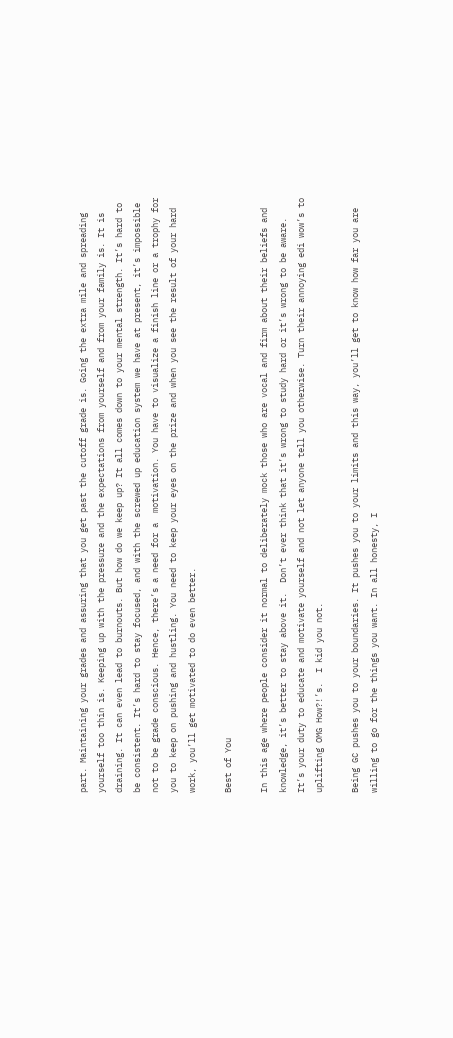part. Maintaining your grades and assuring that you get past the cutoff grade is. Going the extra mile and spreading yourself too thin is. Keeping up with the pressure and the expectations from yourself and from your family is. It is draining. It can even lead to burnouts. But how do we keep up? It all comes down to your mental strength. It’s hard to be consistent. It’s hard to stay focused, and with the screwed up education system we have at present, it’s impossible not to be grade conscious. Hence, there’s a need for a  motivation. You have to visualize a finish line or a trophy for you to keep on pushing and hustling. You need to keep your eyes on the prize and when you see the result of your hard work, you’ll get motivated to do even better.

Best of You

In this age where people consider it normal to deliberately mock those who are vocal and firm about their beliefs and knowledge, it’s better to stay above it.  Don’t ever think that it’s wrong to study hard or it’s wrong to be aware. It’s your duty to educate and motivate yourself and not let anyone tell you otherwise. Turn their annoying edi wow’s to uplifting OMG How?!’s.  I kid you not.

Being GC pushes you to your boundaries. It pushes you to your limits and this way, you’ll get to know how far you are willing to go for the things you want. In all honesty, I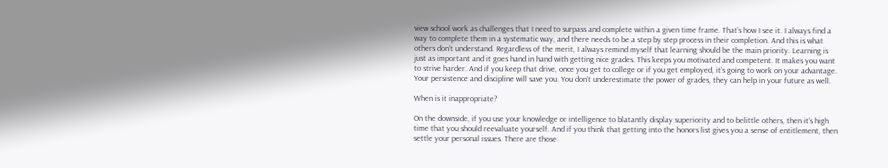view school work as challenges that I need to surpass and complete within a given time frame. That’s how I see it. I always find a way to complete them in a systematic way, and there needs to be a step by step process in their completion. And this is what others don’t understand. Regardless of the merit, I always remind myself that learning should be the main priority. Learning is just as important and it goes hand in hand with getting nice grades. This keeps you motivated and competent. It makes you want to strive harder. And if you keep that drive, once you get to college or if you get employed, it’s going to work on your advantage. Your persistence and discipline will save you. You don’t underestimate the power of grades, they can help in your future as well.

When is it inappropriate?

On the downside, if you use your knowledge or intelligence to blatantly display superiority and to belittle others, then it’s high time that you should reevaluate yourself. And if you think that getting into the honors list gives you a sense of entitlement, then settle your personal issues. There are those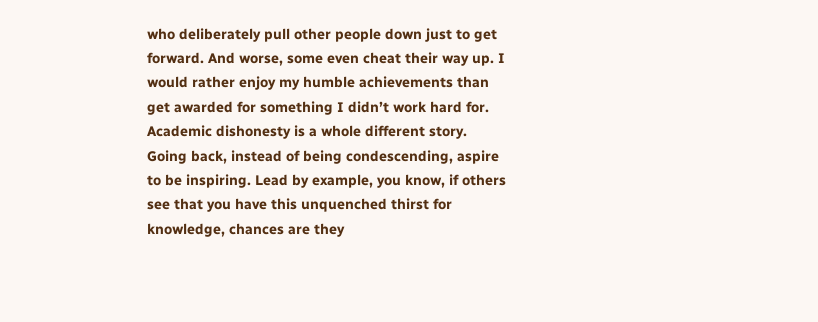who deliberately pull other people down just to get forward. And worse, some even cheat their way up. I would rather enjoy my humble achievements than get awarded for something I didn’t work hard for. Academic dishonesty is a whole different story. Going back, instead of being condescending, aspire to be inspiring. Lead by example, you know, if others see that you have this unquenched thirst for knowledge, chances are they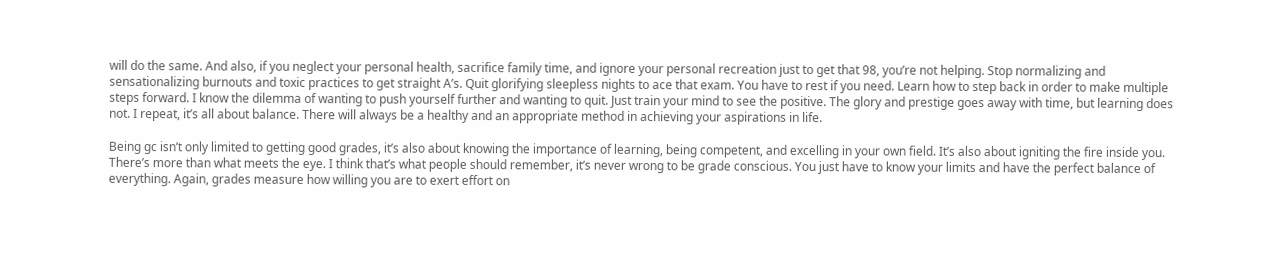will do the same. And also, if you neglect your personal health, sacrifice family time, and ignore your personal recreation just to get that 98, you’re not helping. Stop normalizing and sensationalizing burnouts and toxic practices to get straight A’s. Quit glorifying sleepless nights to ace that exam. You have to rest if you need. Learn how to step back in order to make multiple steps forward. I know the dilemma of wanting to push yourself further and wanting to quit. Just train your mind to see the positive. The glory and prestige goes away with time, but learning does not. I repeat, it’s all about balance. There will always be a healthy and an appropriate method in achieving your aspirations in life.

Being gc isn’t only limited to getting good grades, it’s also about knowing the importance of learning, being competent, and excelling in your own field. It’s also about igniting the fire inside you. There’s more than what meets the eye. I think that’s what people should remember, it’s never wrong to be grade conscious. You just have to know your limits and have the perfect balance of everything. Again, grades measure how willing you are to exert effort on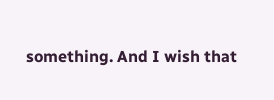something. And I wish that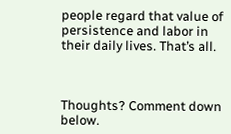people regard that value of persistence and labor in their daily lives. That’s all.



Thoughts? Comment down below.